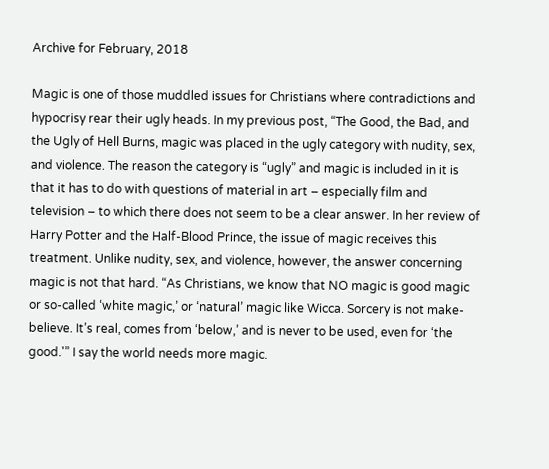Archive for February, 2018

Magic is one of those muddled issues for Christians where contradictions and hypocrisy rear their ugly heads. In my previous post, “The Good, the Bad, and the Ugly of Hell Burns, magic was placed in the ugly category with nudity, sex, and violence. The reason the category is “ugly” and magic is included in it is that it has to do with questions of material in art – especially film and television – to which there does not seem to be a clear answer. In her review of Harry Potter and the Half-Blood Prince, the issue of magic receives this treatment. Unlike nudity, sex, and violence, however, the answer concerning magic is not that hard. “As Christians, we know that NO magic is good magic or so-called ‘white magic,’ or ‘natural’ magic like Wicca. Sorcery is not make-believe. It’s real, comes from ‘below,’ and is never to be used, even for ‘the good.'” I say the world needs more magic.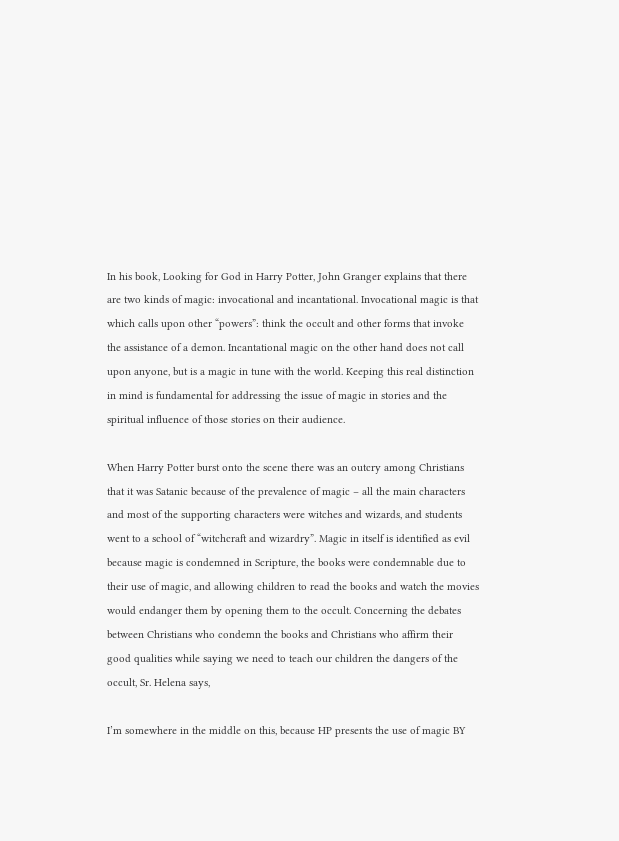In his book, Looking for God in Harry Potter, John Granger explains that there are two kinds of magic: invocational and incantational. Invocational magic is that which calls upon other “powers”: think the occult and other forms that invoke the assistance of a demon. Incantational magic on the other hand does not call upon anyone, but is a magic in tune with the world. Keeping this real distinction in mind is fundamental for addressing the issue of magic in stories and the spiritual influence of those stories on their audience.

When Harry Potter burst onto the scene there was an outcry among Christians that it was Satanic because of the prevalence of magic – all the main characters and most of the supporting characters were witches and wizards, and students went to a school of “witchcraft and wizardry”. Magic in itself is identified as evil because magic is condemned in Scripture, the books were condemnable due to their use of magic, and allowing children to read the books and watch the movies would endanger them by opening them to the occult. Concerning the debates between Christians who condemn the books and Christians who affirm their good qualities while saying we need to teach our children the dangers of the occult, Sr. Helena says,

I’m somewhere in the middle on this, because HP presents the use of magic BY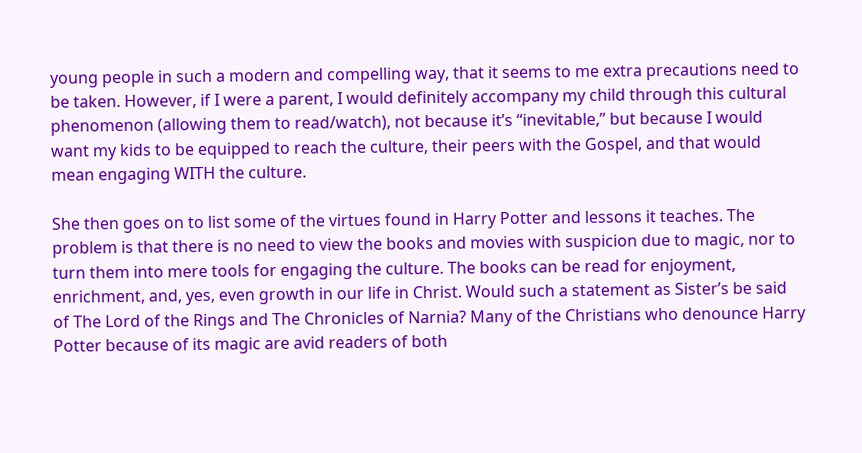young people in such a modern and compelling way, that it seems to me extra precautions need to be taken. However, if I were a parent, I would definitely accompany my child through this cultural phenomenon (allowing them to read/watch), not because it’s “inevitable,” but because I would want my kids to be equipped to reach the culture, their peers with the Gospel, and that would mean engaging WITH the culture.

She then goes on to list some of the virtues found in Harry Potter and lessons it teaches. The problem is that there is no need to view the books and movies with suspicion due to magic, nor to turn them into mere tools for engaging the culture. The books can be read for enjoyment, enrichment, and, yes, even growth in our life in Christ. Would such a statement as Sister’s be said of The Lord of the Rings and The Chronicles of Narnia? Many of the Christians who denounce Harry Potter because of its magic are avid readers of both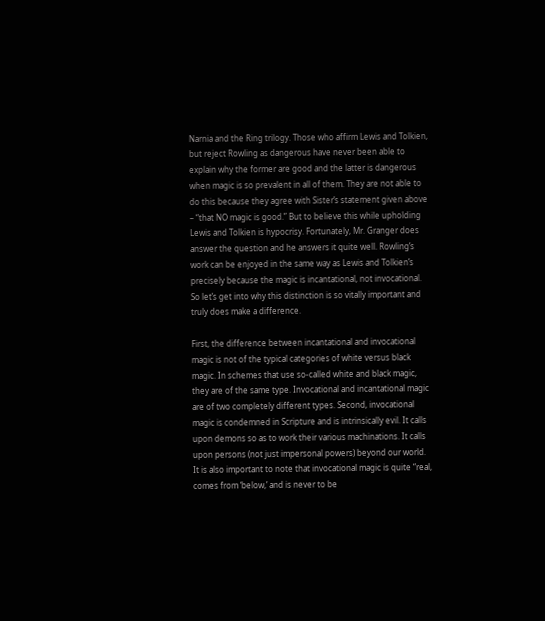Narnia and the Ring trilogy. Those who affirm Lewis and Tolkien, but reject Rowling as dangerous have never been able to explain why the former are good and the latter is dangerous when magic is so prevalent in all of them. They are not able to do this because they agree with Sister’s statement given above – “that NO magic is good.” But to believe this while upholding Lewis and Tolkien is hypocrisy. Fortunately, Mr. Granger does answer the question and he answers it quite well. Rowling’s work can be enjoyed in the same way as Lewis and Tolkien’s precisely because the magic is incantational, not invocational. So let’s get into why this distinction is so vitally important and truly does make a difference.

First, the difference between incantational and invocational magic is not of the typical categories of white versus black magic. In schemes that use so-called white and black magic, they are of the same type. Invocational and incantational magic are of two completely different types. Second, invocational magic is condemned in Scripture and is intrinsically evil. It calls upon demons so as to work their various machinations. It calls upon persons (not just impersonal powers) beyond our world. It is also important to note that invocational magic is quite “real, comes from ‘below,’ and is never to be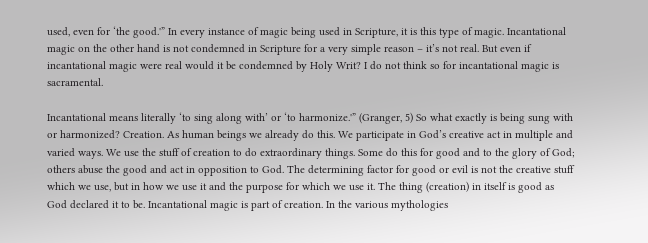used, even for ‘the good.'” In every instance of magic being used in Scripture, it is this type of magic. Incantational magic on the other hand is not condemned in Scripture for a very simple reason – it’s not real. But even if incantational magic were real would it be condemned by Holy Writ? I do not think so for incantational magic is sacramental.

Incantational means literally ‘to sing along with’ or ‘to harmonize.'” (Granger, 5) So what exactly is being sung with or harmonized? Creation. As human beings we already do this. We participate in God’s creative act in multiple and varied ways. We use the stuff of creation to do extraordinary things. Some do this for good and to the glory of God; others abuse the good and act in opposition to God. The determining factor for good or evil is not the creative stuff which we use, but in how we use it and the purpose for which we use it. The thing (creation) in itself is good as God declared it to be. Incantational magic is part of creation. In the various mythologies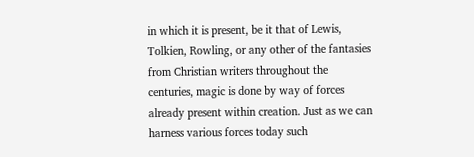in which it is present, be it that of Lewis, Tolkien, Rowling, or any other of the fantasies from Christian writers throughout the centuries, magic is done by way of forces already present within creation. Just as we can harness various forces today such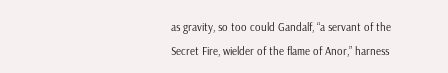as gravity, so too could Gandalf, “a servant of the Secret Fire, wielder of the flame of Anor,” harness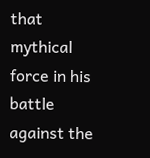that mythical force in his battle against the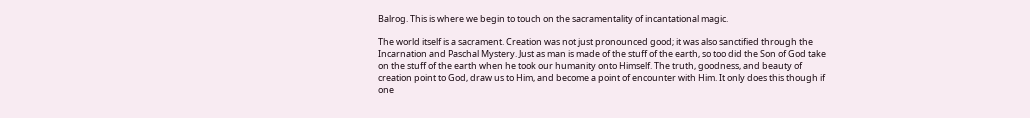Balrog. This is where we begin to touch on the sacramentality of incantational magic.

The world itself is a sacrament. Creation was not just pronounced good; it was also sanctified through the Incarnation and Paschal Mystery. Just as man is made of the stuff of the earth, so too did the Son of God take on the stuff of the earth when he took our humanity onto Himself. The truth, goodness, and beauty of creation point to God, draw us to Him, and become a point of encounter with Him. It only does this though if one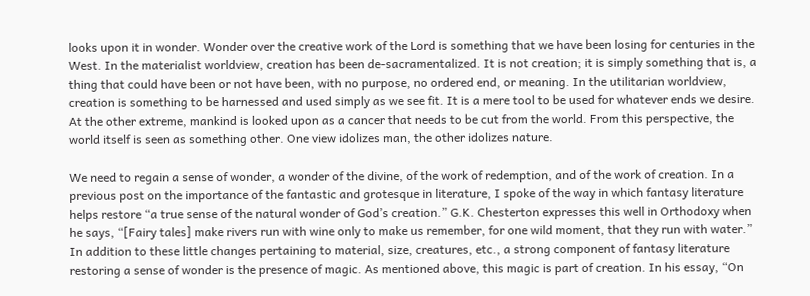looks upon it in wonder. Wonder over the creative work of the Lord is something that we have been losing for centuries in the West. In the materialist worldview, creation has been de-sacramentalized. It is not creation; it is simply something that is, a thing that could have been or not have been, with no purpose, no ordered end, or meaning. In the utilitarian worldview, creation is something to be harnessed and used simply as we see fit. It is a mere tool to be used for whatever ends we desire. At the other extreme, mankind is looked upon as a cancer that needs to be cut from the world. From this perspective, the world itself is seen as something other. One view idolizes man, the other idolizes nature.

We need to regain a sense of wonder, a wonder of the divine, of the work of redemption, and of the work of creation. In a previous post on the importance of the fantastic and grotesque in literature, I spoke of the way in which fantasy literature helps restore “a true sense of the natural wonder of God’s creation.” G.K. Chesterton expresses this well in Orthodoxy when he says, “[Fairy tales] make rivers run with wine only to make us remember, for one wild moment, that they run with water.” In addition to these little changes pertaining to material, size, creatures, etc., a strong component of fantasy literature restoring a sense of wonder is the presence of magic. As mentioned above, this magic is part of creation. In his essay, “On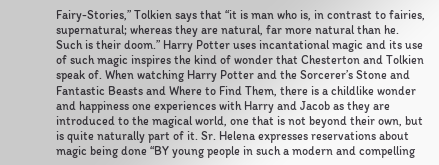Fairy-Stories,” Tolkien says that “it is man who is, in contrast to fairies, supernatural; whereas they are natural, far more natural than he. Such is their doom.” Harry Potter uses incantational magic and its use of such magic inspires the kind of wonder that Chesterton and Tolkien speak of. When watching Harry Potter and the Sorcerer’s Stone and Fantastic Beasts and Where to Find Them, there is a childlike wonder and happiness one experiences with Harry and Jacob as they are introduced to the magical world, one that is not beyond their own, but is quite naturally part of it. Sr. Helena expresses reservations about magic being done “BY young people in such a modern and compelling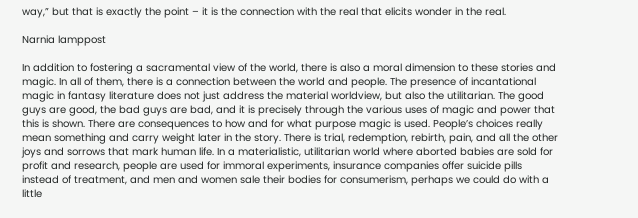way,” but that is exactly the point – it is the connection with the real that elicits wonder in the real.

Narnia lamppost

In addition to fostering a sacramental view of the world, there is also a moral dimension to these stories and magic. In all of them, there is a connection between the world and people. The presence of incantational magic in fantasy literature does not just address the material worldview, but also the utilitarian. The good guys are good, the bad guys are bad, and it is precisely through the various uses of magic and power that this is shown. There are consequences to how and for what purpose magic is used. People’s choices really mean something and carry weight later in the story. There is trial, redemption, rebirth, pain, and all the other joys and sorrows that mark human life. In a materialistic, utilitarian world where aborted babies are sold for profit and research, people are used for immoral experiments, insurance companies offer suicide pills instead of treatment, and men and women sale their bodies for consumerism, perhaps we could do with a little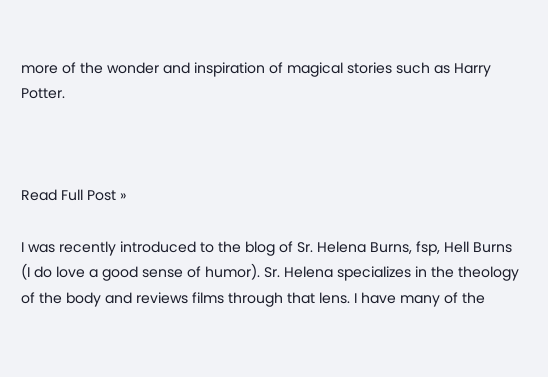more of the wonder and inspiration of magical stories such as Harry Potter.



Read Full Post »

I was recently introduced to the blog of Sr. Helena Burns, fsp, Hell Burns (I do love a good sense of humor). Sr. Helena specializes in the theology of the body and reviews films through that lens. I have many of the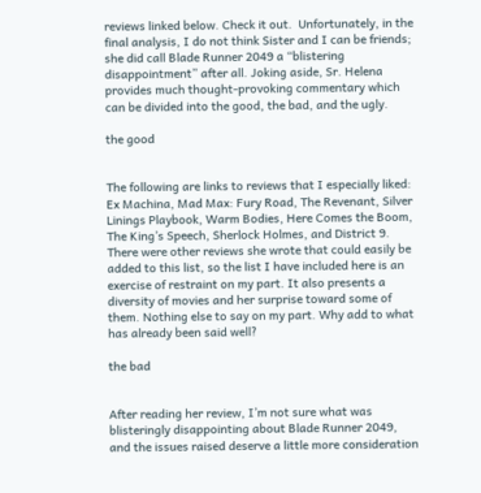reviews linked below. Check it out.  Unfortunately, in the final analysis, I do not think Sister and I can be friends; she did call Blade Runner 2049 a “blistering disappointment” after all. Joking aside, Sr. Helena provides much thought-provoking commentary which can be divided into the good, the bad, and the ugly.

the good


The following are links to reviews that I especially liked: Ex Machina, Mad Max: Fury Road, The Revenant, Silver Linings Playbook, Warm Bodies, Here Comes the Boom, The King’s Speech, Sherlock Holmes, and District 9. There were other reviews she wrote that could easily be added to this list, so the list I have included here is an exercise of restraint on my part. It also presents a diversity of movies and her surprise toward some of them. Nothing else to say on my part. Why add to what has already been said well?

the bad


After reading her review, I’m not sure what was blisteringly disappointing about Blade Runner 2049, and the issues raised deserve a little more consideration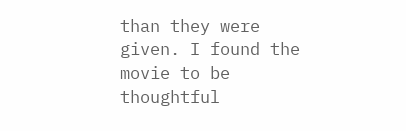than they were given. I found the movie to be thoughtful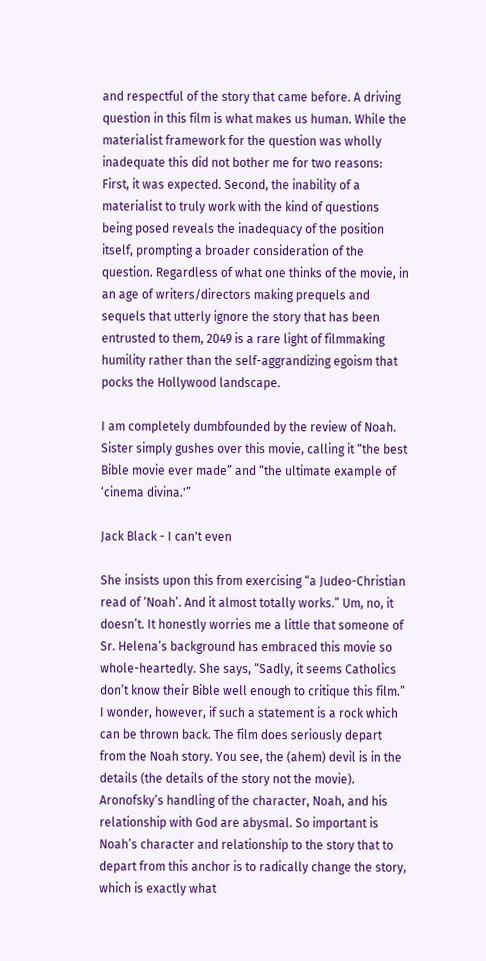and respectful of the story that came before. A driving question in this film is what makes us human. While the materialist framework for the question was wholly inadequate this did not bother me for two reasons: First, it was expected. Second, the inability of a materialist to truly work with the kind of questions being posed reveals the inadequacy of the position itself, prompting a broader consideration of the question. Regardless of what one thinks of the movie, in an age of writers/directors making prequels and sequels that utterly ignore the story that has been entrusted to them, 2049 is a rare light of filmmaking humility rather than the self-aggrandizing egoism that pocks the Hollywood landscape.

I am completely dumbfounded by the review of Noah. Sister simply gushes over this movie, calling it “the best Bible movie ever made” and “the ultimate example of ‘cinema divina.'”

Jack Black - I can't even

She insists upon this from exercising “a Judeo-Christian read of ‘Noah’. And it almost totally works.” Um, no, it doesn’t. It honestly worries me a little that someone of Sr. Helena’s background has embraced this movie so whole-heartedly. She says, “Sadly, it seems Catholics don’t know their Bible well enough to critique this film.” I wonder, however, if such a statement is a rock which can be thrown back. The film does seriously depart from the Noah story. You see, the (ahem) devil is in the details (the details of the story not the movie). Aronofsky’s handling of the character, Noah, and his relationship with God are abysmal. So important is Noah’s character and relationship to the story that to depart from this anchor is to radically change the story, which is exactly what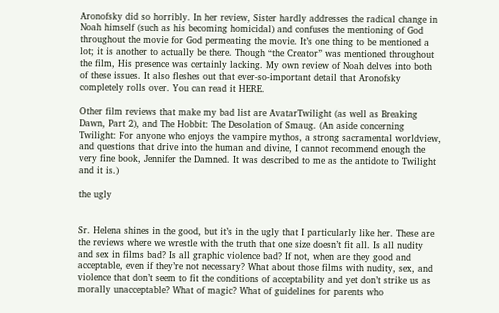Aronofsky did so horribly. In her review, Sister hardly addresses the radical change in Noah himself (such as his becoming homicidal) and confuses the mentioning of God throughout the movie for God permeating the movie. It’s one thing to be mentioned a lot; it is another to actually be there. Though “the Creator” was mentioned throughout the film, His presence was certainly lacking. My own review of Noah delves into both of these issues. It also fleshes out that ever-so-important detail that Aronofsky completely rolls over. You can read it HERE.

Other film reviews that make my bad list are AvatarTwilight (as well as Breaking Dawn, Part 2), and The Hobbit: The Desolation of Smaug. (An aside concerning Twilight: For anyone who enjoys the vampire mythos, a strong sacramental worldview, and questions that drive into the human and divine, I cannot recommend enough the very fine book, Jennifer the Damned. It was described to me as the antidote to Twilight and it is.)

the ugly


Sr. Helena shines in the good, but it’s in the ugly that I particularly like her. These are the reviews where we wrestle with the truth that one size doesn’t fit all. Is all nudity and sex in films bad? Is all graphic violence bad? If not, when are they good and acceptable, even if they’re not necessary? What about those films with nudity, sex, and violence that don’t seem to fit the conditions of acceptability and yet don’t strike us as morally unacceptable? What of magic? What of guidelines for parents who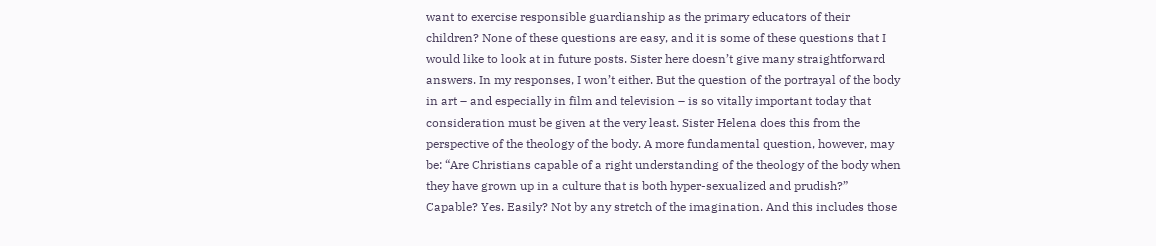want to exercise responsible guardianship as the primary educators of their children? None of these questions are easy, and it is some of these questions that I would like to look at in future posts. Sister here doesn’t give many straightforward answers. In my responses, I won’t either. But the question of the portrayal of the body in art – and especially in film and television – is so vitally important today that consideration must be given at the very least. Sister Helena does this from the perspective of the theology of the body. A more fundamental question, however, may be: “Are Christians capable of a right understanding of the theology of the body when they have grown up in a culture that is both hyper-sexualized and prudish?” Capable? Yes. Easily? Not by any stretch of the imagination. And this includes those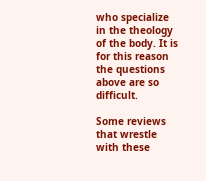who specialize in the theology of the body. It is for this reason the questions above are so difficult.

Some reviews that wrestle with these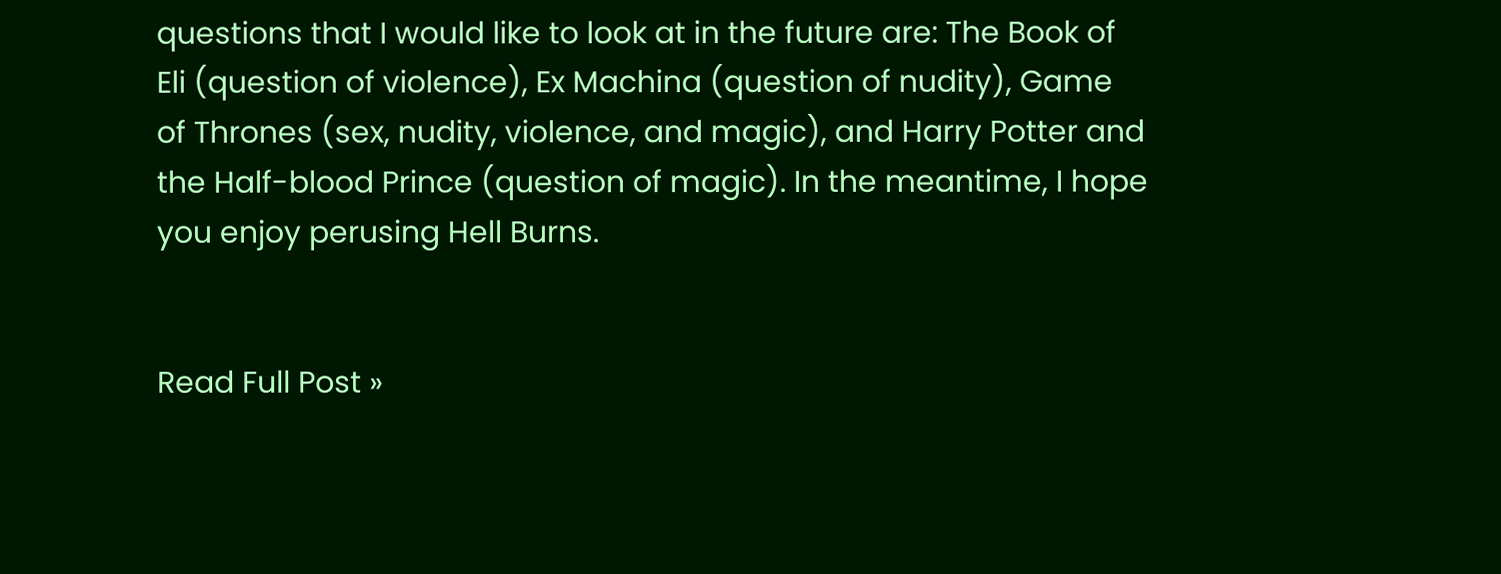questions that I would like to look at in the future are: The Book of Eli (question of violence), Ex Machina (question of nudity), Game of Thrones (sex, nudity, violence, and magic), and Harry Potter and the Half-blood Prince (question of magic). In the meantime, I hope you enjoy perusing Hell Burns.


Read Full Post »